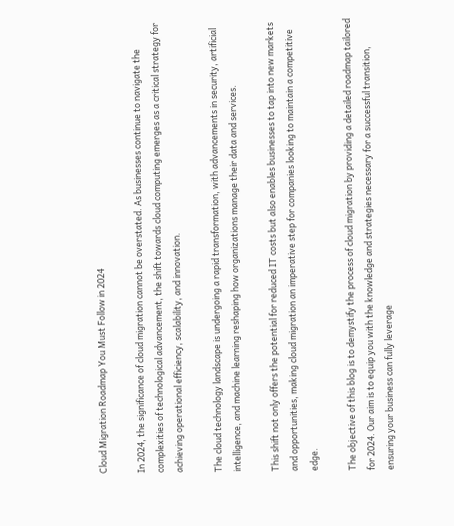Cloud Migration Roadmap You Must Follow in 2024

In 2024, the significance of cloud migration cannot be overstated. As businesses continue to navigate the complexities of technological advancement, the shift towards cloud computing emerges as a critical strategy for achieving operational efficiency, scalability, and innovation.

The cloud technology landscape is undergoing a rapid transformation, with advancements in security, artificial intelligence, and machine learning reshaping how organizations manage their data and services.

This shift not only offers the potential for reduced IT costs but also enables businesses to tap into new markets and opportunities, making cloud migration an imperative step for companies looking to maintain a competitive edge.

The objective of this blog is to demystify the process of cloud migration by providing a detailed roadmap tailored for 2024. Our aim is to equip you with the knowledge and strategies necessary for a successful transition, ensuring your business can fully leverage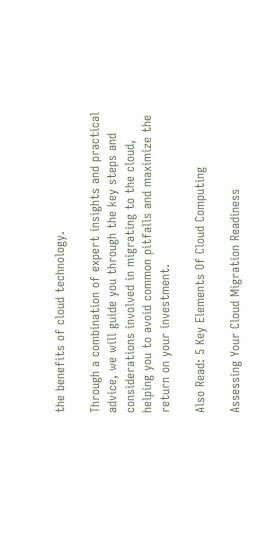the benefits of cloud technology.

Through a combination of expert insights and practical advice, we will guide you through the key steps and considerations involved in migrating to the cloud, helping you to avoid common pitfalls and maximize the return on your investment.

Also Read: 5 Key Elements Of Cloud Computing

Assessing Your Cloud Migration Readiness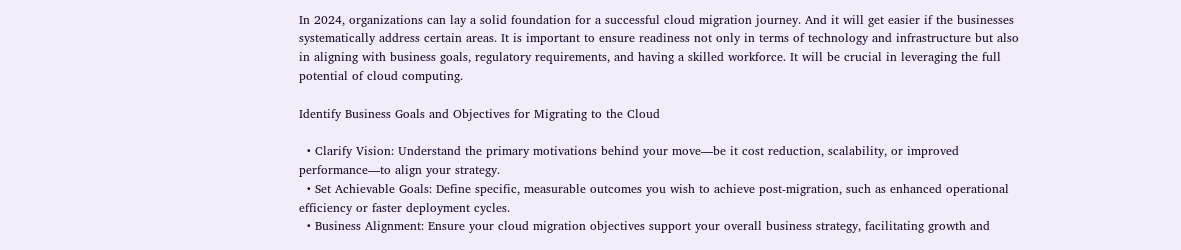In 2024, organizations can lay a solid foundation for a successful cloud migration journey. And it will get easier if the businesses systematically address certain areas. It is important to ensure readiness not only in terms of technology and infrastructure but also in aligning with business goals, regulatory requirements, and having a skilled workforce. It will be crucial in leveraging the full potential of cloud computing.

Identify Business Goals and Objectives for Migrating to the Cloud

  • Clarify Vision: Understand the primary motivations behind your move—be it cost reduction, scalability, or improved performance—to align your strategy.
  • Set Achievable Goals: Define specific, measurable outcomes you wish to achieve post-migration, such as enhanced operational efficiency or faster deployment cycles.
  • Business Alignment: Ensure your cloud migration objectives support your overall business strategy, facilitating growth and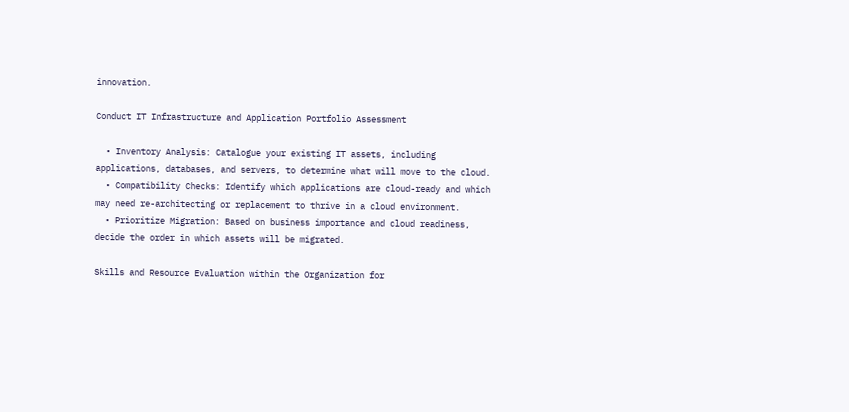innovation.

Conduct IT Infrastructure and Application Portfolio Assessment

  • Inventory Analysis: Catalogue your existing IT assets, including applications, databases, and servers, to determine what will move to the cloud.
  • Compatibility Checks: Identify which applications are cloud-ready and which may need re-architecting or replacement to thrive in a cloud environment.
  • Prioritize Migration: Based on business importance and cloud readiness, decide the order in which assets will be migrated.

Skills and Resource Evaluation within the Organization for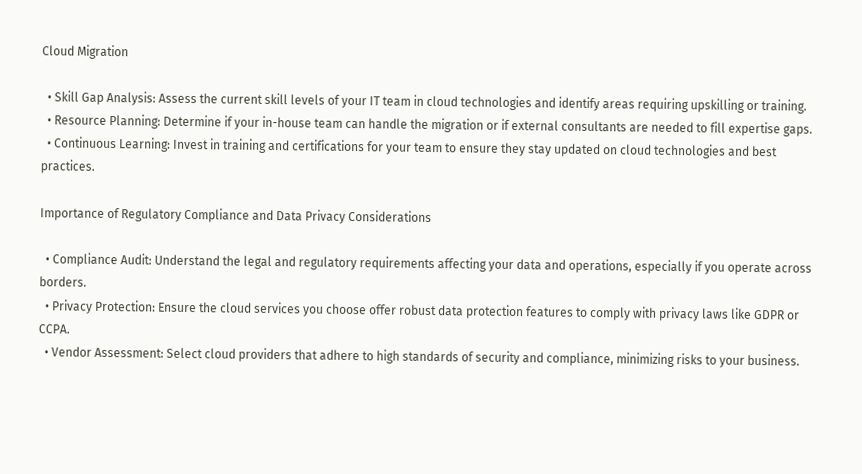Cloud Migration

  • Skill Gap Analysis: Assess the current skill levels of your IT team in cloud technologies and identify areas requiring upskilling or training.
  • Resource Planning: Determine if your in-house team can handle the migration or if external consultants are needed to fill expertise gaps.
  • Continuous Learning: Invest in training and certifications for your team to ensure they stay updated on cloud technologies and best practices.

Importance of Regulatory Compliance and Data Privacy Considerations

  • Compliance Audit: Understand the legal and regulatory requirements affecting your data and operations, especially if you operate across borders.
  • Privacy Protection: Ensure the cloud services you choose offer robust data protection features to comply with privacy laws like GDPR or CCPA.
  • Vendor Assessment: Select cloud providers that adhere to high standards of security and compliance, minimizing risks to your business.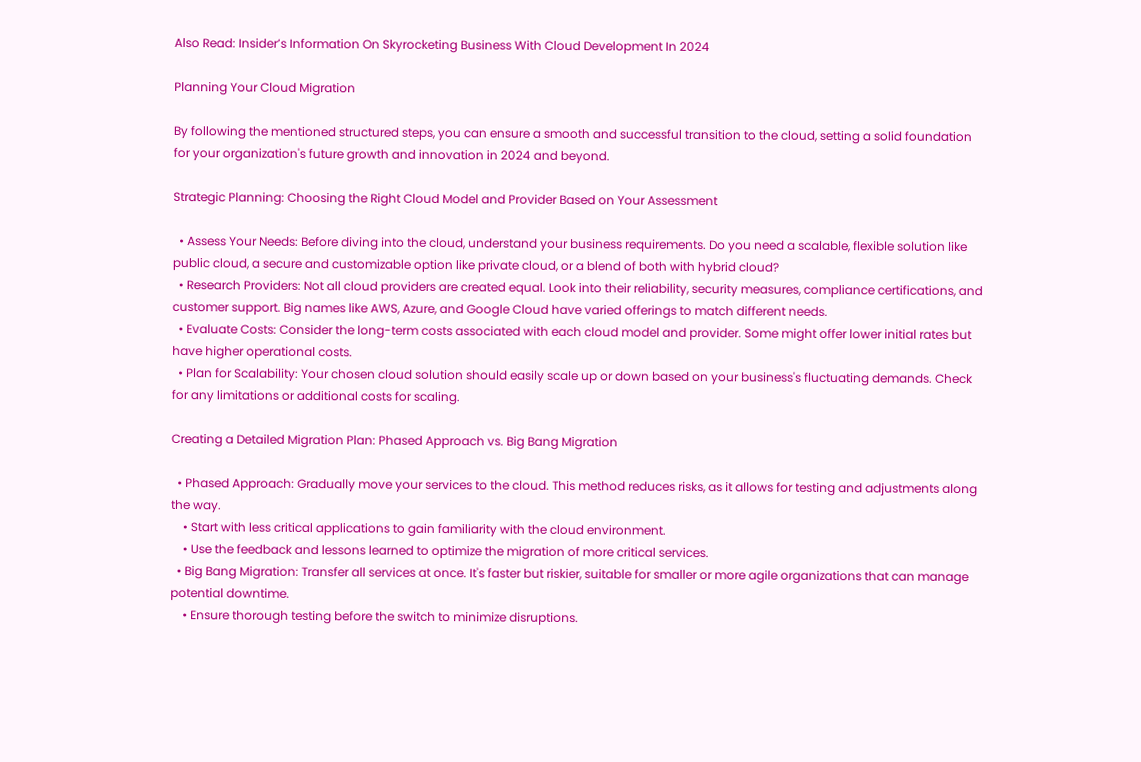Also Read: Insider’s Information On Skyrocketing Business With Cloud Development In 2024

Planning Your Cloud Migration

By following the mentioned structured steps, you can ensure a smooth and successful transition to the cloud, setting a solid foundation for your organization's future growth and innovation in 2024 and beyond.

Strategic Planning: Choosing the Right Cloud Model and Provider Based on Your Assessment

  • Assess Your Needs: Before diving into the cloud, understand your business requirements. Do you need a scalable, flexible solution like public cloud, a secure and customizable option like private cloud, or a blend of both with hybrid cloud?
  • Research Providers: Not all cloud providers are created equal. Look into their reliability, security measures, compliance certifications, and customer support. Big names like AWS, Azure, and Google Cloud have varied offerings to match different needs.
  • Evaluate Costs: Consider the long-term costs associated with each cloud model and provider. Some might offer lower initial rates but have higher operational costs.
  • Plan for Scalability: Your chosen cloud solution should easily scale up or down based on your business's fluctuating demands. Check for any limitations or additional costs for scaling.

Creating a Detailed Migration Plan: Phased Approach vs. Big Bang Migration

  • Phased Approach: Gradually move your services to the cloud. This method reduces risks, as it allows for testing and adjustments along the way.
    • Start with less critical applications to gain familiarity with the cloud environment.
    • Use the feedback and lessons learned to optimize the migration of more critical services.
  • Big Bang Migration: Transfer all services at once. It's faster but riskier, suitable for smaller or more agile organizations that can manage potential downtime.
    • Ensure thorough testing before the switch to minimize disruptions.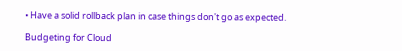• Have a solid rollback plan in case things don't go as expected.

Budgeting for Cloud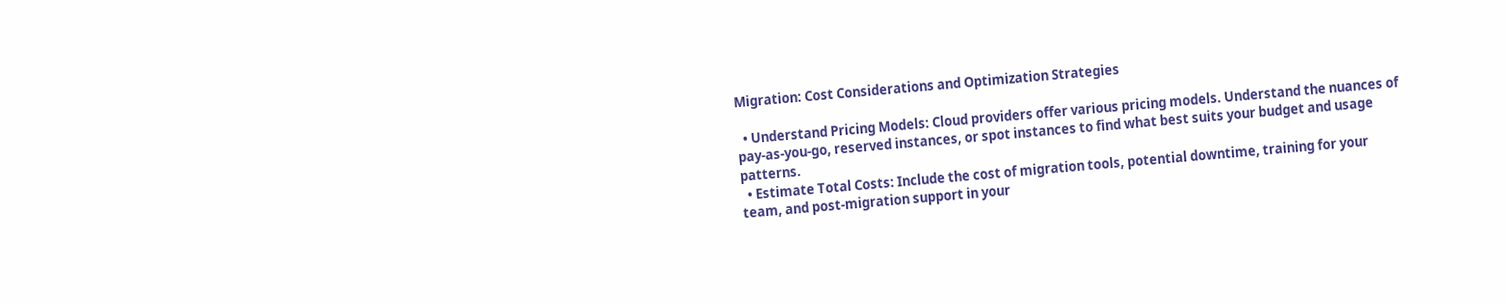Migration: Cost Considerations and Optimization Strategies

  • Understand Pricing Models: Cloud providers offer various pricing models. Understand the nuances of pay-as-you-go, reserved instances, or spot instances to find what best suits your budget and usage patterns.
  • Estimate Total Costs: Include the cost of migration tools, potential downtime, training for your team, and post-migration support in your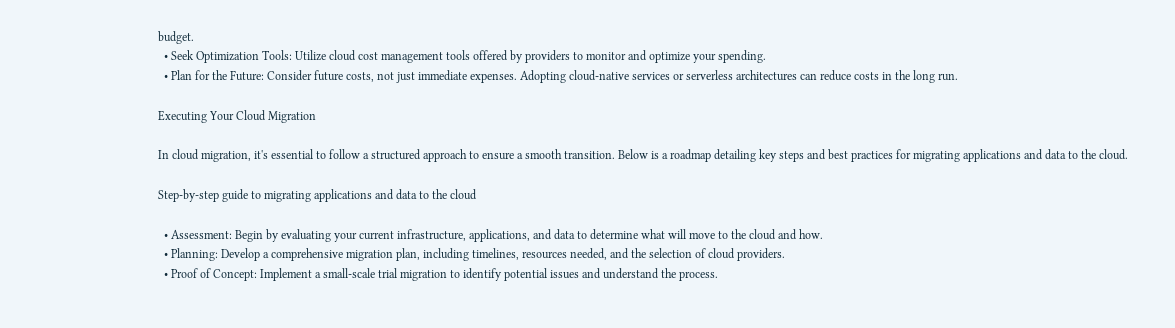budget.
  • Seek Optimization Tools: Utilize cloud cost management tools offered by providers to monitor and optimize your spending.
  • Plan for the Future: Consider future costs, not just immediate expenses. Adopting cloud-native services or serverless architectures can reduce costs in the long run.

Executing Your Cloud Migration

In cloud migration, it's essential to follow a structured approach to ensure a smooth transition. Below is a roadmap detailing key steps and best practices for migrating applications and data to the cloud.

Step-by-step guide to migrating applications and data to the cloud

  • Assessment: Begin by evaluating your current infrastructure, applications, and data to determine what will move to the cloud and how.
  • Planning: Develop a comprehensive migration plan, including timelines, resources needed, and the selection of cloud providers.
  • Proof of Concept: Implement a small-scale trial migration to identify potential issues and understand the process.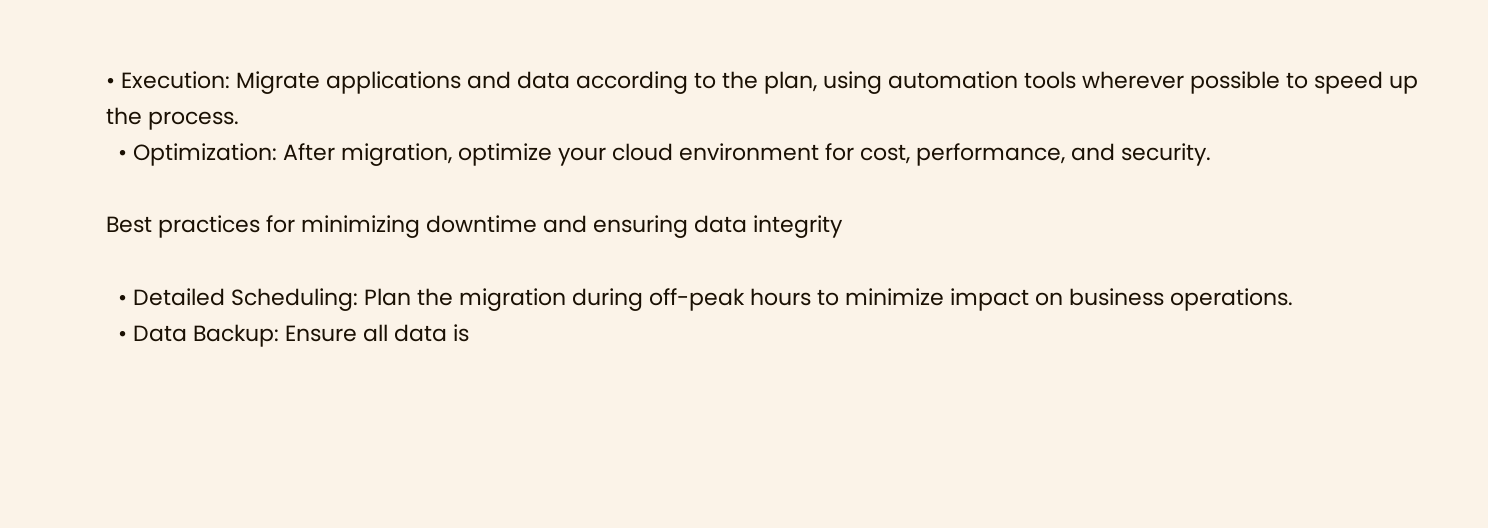• Execution: Migrate applications and data according to the plan, using automation tools wherever possible to speed up the process.
  • Optimization: After migration, optimize your cloud environment for cost, performance, and security.

Best practices for minimizing downtime and ensuring data integrity

  • Detailed Scheduling: Plan the migration during off-peak hours to minimize impact on business operations.
  • Data Backup: Ensure all data is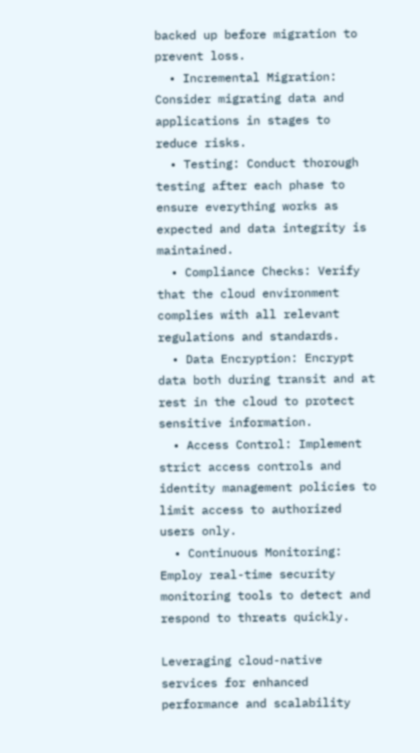backed up before migration to prevent loss.
  • Incremental Migration: Consider migrating data and applications in stages to reduce risks.
  • Testing: Conduct thorough testing after each phase to ensure everything works as expected and data integrity is maintained.
  • Compliance Checks: Verify that the cloud environment complies with all relevant regulations and standards.
  • Data Encryption: Encrypt data both during transit and at rest in the cloud to protect sensitive information.
  • Access Control: Implement strict access controls and identity management policies to limit access to authorized users only.
  • Continuous Monitoring: Employ real-time security monitoring tools to detect and respond to threats quickly.

Leveraging cloud-native services for enhanced performance and scalability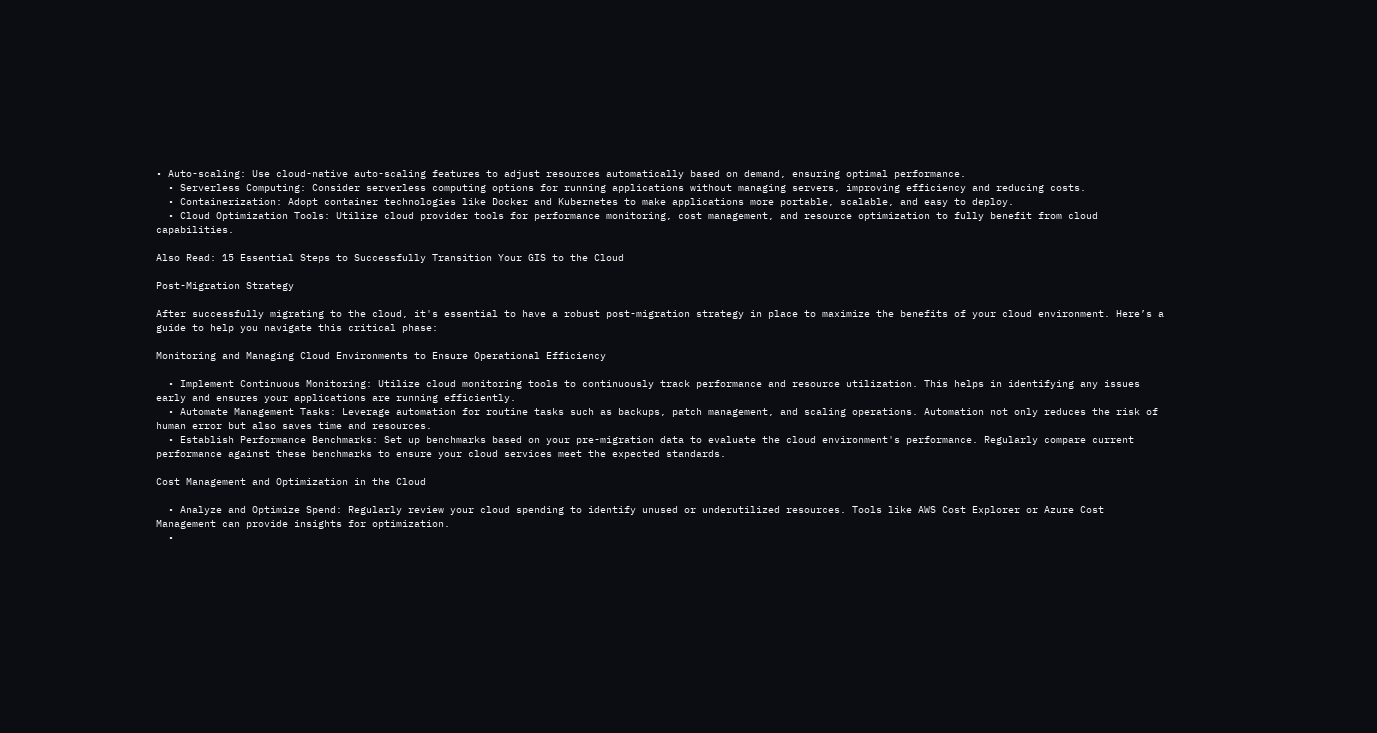• Auto-scaling: Use cloud-native auto-scaling features to adjust resources automatically based on demand, ensuring optimal performance.
  • Serverless Computing: Consider serverless computing options for running applications without managing servers, improving efficiency and reducing costs.
  • Containerization: Adopt container technologies like Docker and Kubernetes to make applications more portable, scalable, and easy to deploy.
  • Cloud Optimization Tools: Utilize cloud provider tools for performance monitoring, cost management, and resource optimization to fully benefit from cloud capabilities.

Also Read: 15 Essential Steps to Successfully Transition Your GIS to the Cloud

Post-Migration Strategy

After successfully migrating to the cloud, it's essential to have a robust post-migration strategy in place to maximize the benefits of your cloud environment. Here’s a guide to help you navigate this critical phase:

Monitoring and Managing Cloud Environments to Ensure Operational Efficiency

  • Implement Continuous Monitoring: Utilize cloud monitoring tools to continuously track performance and resource utilization. This helps in identifying any issues early and ensures your applications are running efficiently.
  • Automate Management Tasks: Leverage automation for routine tasks such as backups, patch management, and scaling operations. Automation not only reduces the risk of human error but also saves time and resources.
  • Establish Performance Benchmarks: Set up benchmarks based on your pre-migration data to evaluate the cloud environment's performance. Regularly compare current performance against these benchmarks to ensure your cloud services meet the expected standards.

Cost Management and Optimization in the Cloud

  • Analyze and Optimize Spend: Regularly review your cloud spending to identify unused or underutilized resources. Tools like AWS Cost Explorer or Azure Cost Management can provide insights for optimization.
  •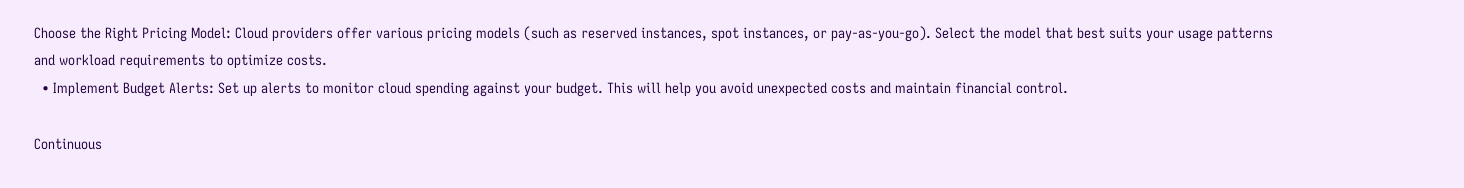Choose the Right Pricing Model: Cloud providers offer various pricing models (such as reserved instances, spot instances, or pay-as-you-go). Select the model that best suits your usage patterns and workload requirements to optimize costs.
  • Implement Budget Alerts: Set up alerts to monitor cloud spending against your budget. This will help you avoid unexpected costs and maintain financial control.

Continuous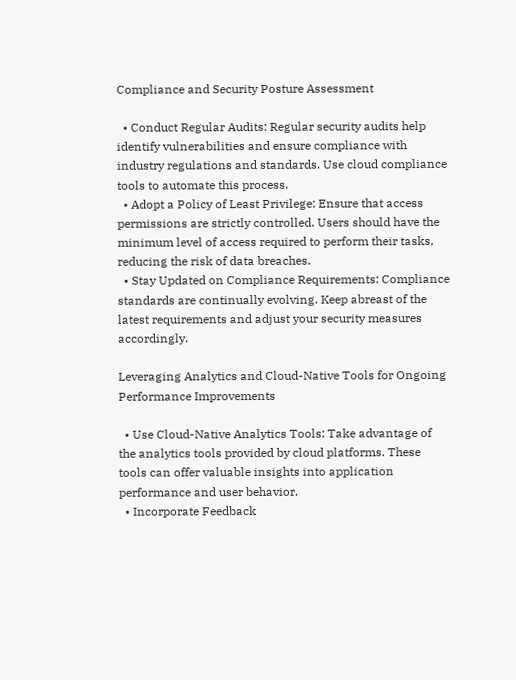Compliance and Security Posture Assessment

  • Conduct Regular Audits: Regular security audits help identify vulnerabilities and ensure compliance with industry regulations and standards. Use cloud compliance tools to automate this process.
  • Adopt a Policy of Least Privilege: Ensure that access permissions are strictly controlled. Users should have the minimum level of access required to perform their tasks, reducing the risk of data breaches.
  • Stay Updated on Compliance Requirements: Compliance standards are continually evolving. Keep abreast of the latest requirements and adjust your security measures accordingly.

Leveraging Analytics and Cloud-Native Tools for Ongoing Performance Improvements

  • Use Cloud-Native Analytics Tools: Take advantage of the analytics tools provided by cloud platforms. These tools can offer valuable insights into application performance and user behavior.
  • Incorporate Feedback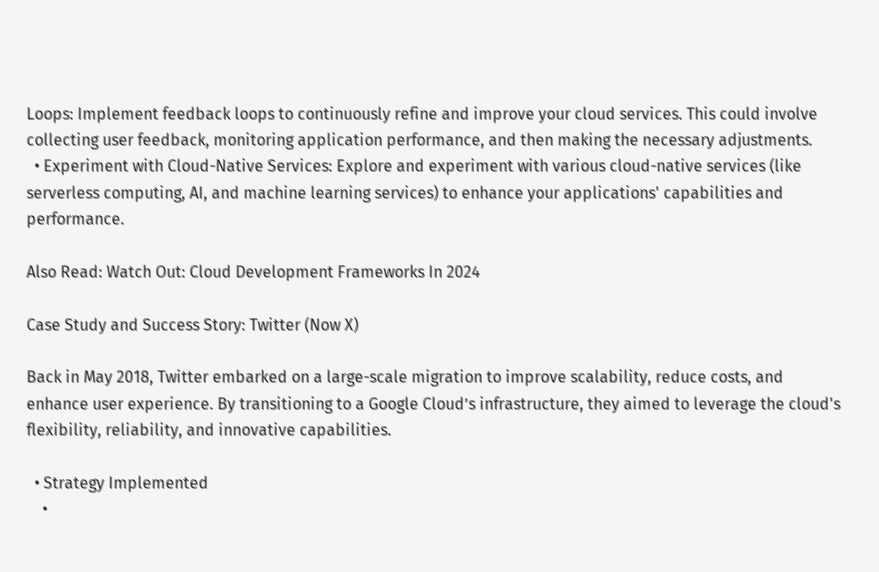Loops: Implement feedback loops to continuously refine and improve your cloud services. This could involve collecting user feedback, monitoring application performance, and then making the necessary adjustments.
  • Experiment with Cloud-Native Services: Explore and experiment with various cloud-native services (like serverless computing, AI, and machine learning services) to enhance your applications' capabilities and performance.

Also Read: Watch Out: Cloud Development Frameworks In 2024

Case Study and Success Story: Twitter (Now X)

Back in May 2018, Twitter embarked on a large-scale migration to improve scalability, reduce costs, and enhance user experience. By transitioning to a Google Cloud’s infrastructure, they aimed to leverage the cloud's flexibility, reliability, and innovative capabilities.

  • Strategy Implemented
    •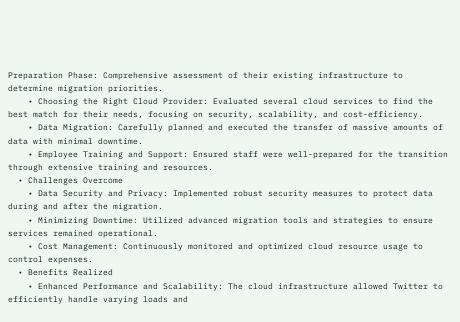Preparation Phase: Comprehensive assessment of their existing infrastructure to determine migration priorities.
    • Choosing the Right Cloud Provider: Evaluated several cloud services to find the best match for their needs, focusing on security, scalability, and cost-efficiency.
    • Data Migration: Carefully planned and executed the transfer of massive amounts of data with minimal downtime.
    • Employee Training and Support: Ensured staff were well-prepared for the transition through extensive training and resources.
  • Challenges Overcome
    • Data Security and Privacy: Implemented robust security measures to protect data during and after the migration.
    • Minimizing Downtime: Utilized advanced migration tools and strategies to ensure services remained operational.
    • Cost Management: Continuously monitored and optimized cloud resource usage to control expenses.
  • Benefits Realized
    • Enhanced Performance and Scalability: The cloud infrastructure allowed Twitter to efficiently handle varying loads and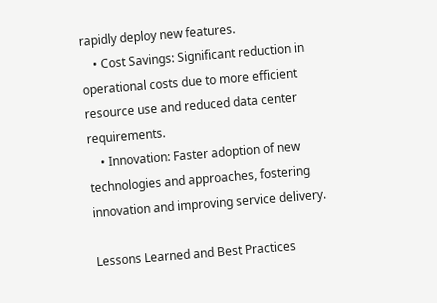rapidly deploy new features.
    • Cost Savings: Significant reduction in operational costs due to more efficient resource use and reduced data center requirements.
    • Innovation: Faster adoption of new technologies and approaches, fostering innovation and improving service delivery.

Lessons Learned and Best Practices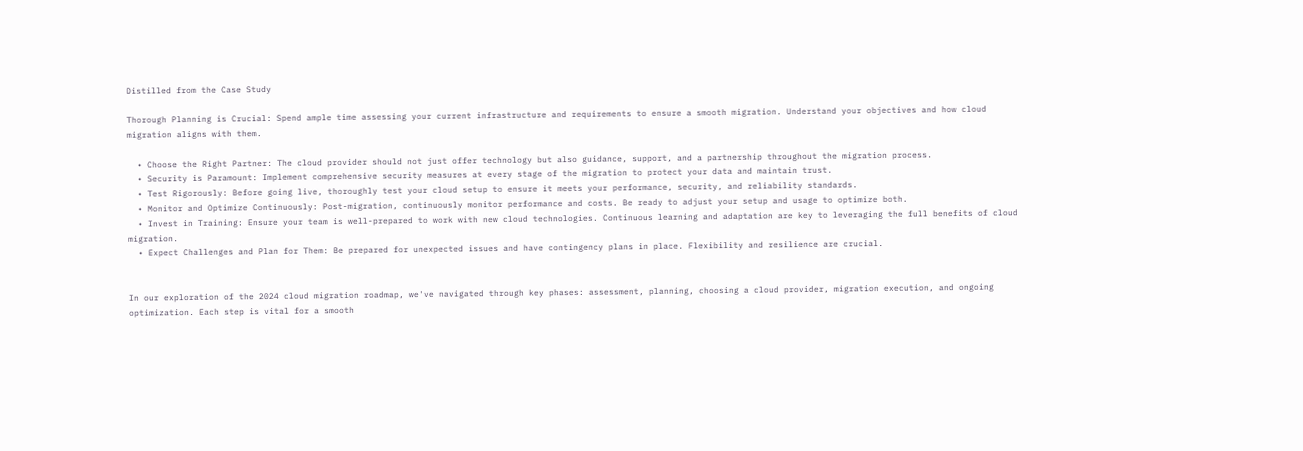Distilled from the Case Study

Thorough Planning is Crucial: Spend ample time assessing your current infrastructure and requirements to ensure a smooth migration. Understand your objectives and how cloud migration aligns with them.

  • Choose the Right Partner: The cloud provider should not just offer technology but also guidance, support, and a partnership throughout the migration process.
  • Security is Paramount: Implement comprehensive security measures at every stage of the migration to protect your data and maintain trust.
  • Test Rigorously: Before going live, thoroughly test your cloud setup to ensure it meets your performance, security, and reliability standards.
  • Monitor and Optimize Continuously: Post-migration, continuously monitor performance and costs. Be ready to adjust your setup and usage to optimize both.
  • Invest in Training: Ensure your team is well-prepared to work with new cloud technologies. Continuous learning and adaptation are key to leveraging the full benefits of cloud migration.
  • Expect Challenges and Plan for Them: Be prepared for unexpected issues and have contingency plans in place. Flexibility and resilience are crucial.


In our exploration of the 2024 cloud migration roadmap, we've navigated through key phases: assessment, planning, choosing a cloud provider, migration execution, and ongoing optimization. Each step is vital for a smooth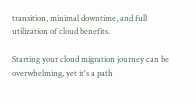transition, minimal downtime, and full utilization of cloud benefits.

Starting your cloud migration journey can be overwhelming, yet it's a path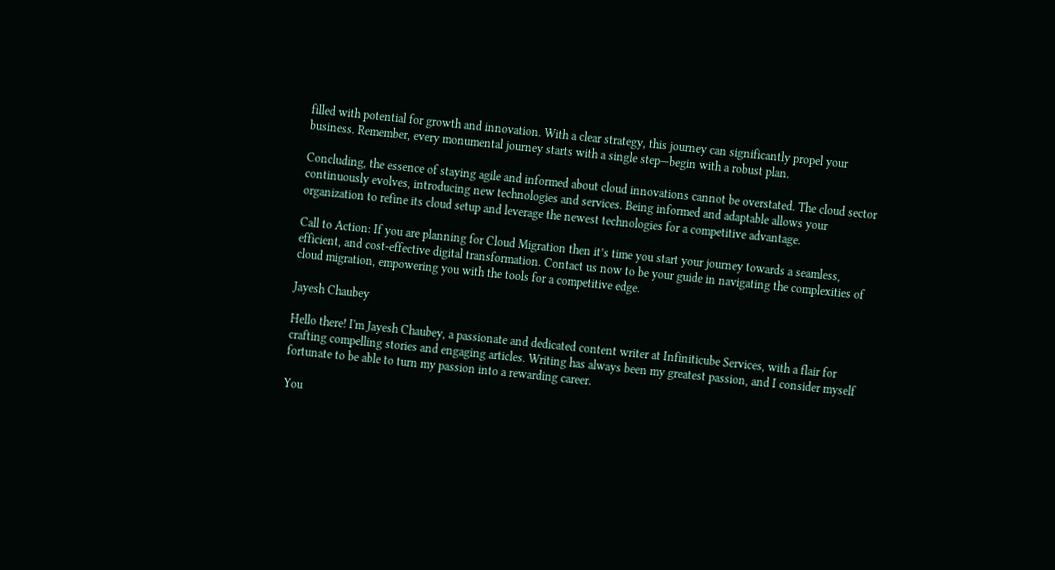filled with potential for growth and innovation. With a clear strategy, this journey can significantly propel your business. Remember, every monumental journey starts with a single step—begin with a robust plan.

Concluding, the essence of staying agile and informed about cloud innovations cannot be overstated. The cloud sector continuously evolves, introducing new technologies and services. Being informed and adaptable allows your organization to refine its cloud setup and leverage the newest technologies for a competitive advantage.

Call to Action: If you are planning for Cloud Migration then it’s time you start your journey towards a seamless, efficient, and cost-effective digital transformation. Contact us now to be your guide in navigating the complexities of cloud migration, empowering you with the tools for a competitive edge.

Jayesh Chaubey

Hello there! I'm Jayesh Chaubey, a passionate and dedicated content writer at Infiniticube Services, with a flair for crafting compelling stories and engaging articles. Writing has always been my greatest passion, and I consider myself fortunate to be able to turn my passion into a rewarding career.

You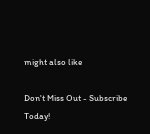might also like

Don't Miss Out - Subscribe Today!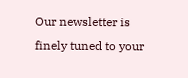Our newsletter is finely tuned to your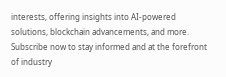interests, offering insights into AI-powered solutions, blockchain advancements, and more.
Subscribe now to stay informed and at the forefront of industry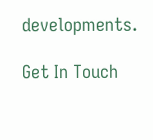developments.

Get In Touch